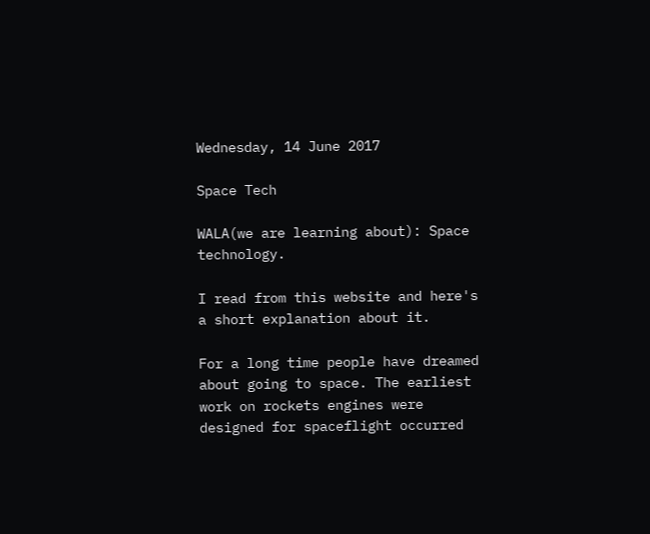Wednesday, 14 June 2017

Space Tech

WALA(we are learning about): Space technology.

I read from this website and here's a short explanation about it.

For a long time people have dreamed about going to space. The earliest work on rockets engines were  designed for spaceflight occurred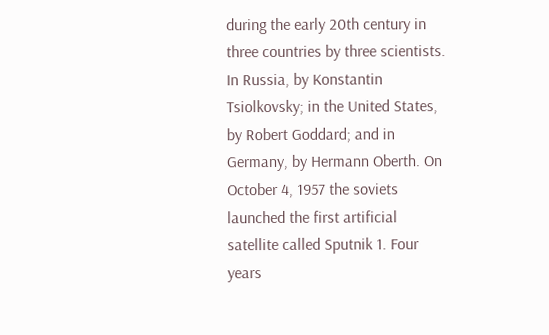during the early 20th century in three countries by three scientists. In Russia, by Konstantin Tsiolkovsky; in the United States, by Robert Goddard; and in Germany, by Hermann Oberth. On October 4, 1957 the soviets launched the first artificial satellite called Sputnik 1. Four years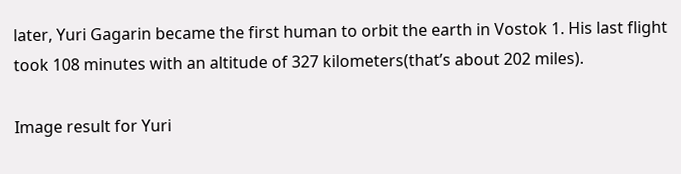later, Yuri Gagarin became the first human to orbit the earth in Vostok 1. His last flight took 108 minutes with an altitude of 327 kilometers(that’s about 202 miles).

Image result for Yuri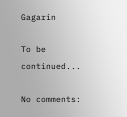Gagarin

To be continued...

No comments: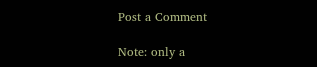Post a Comment

Note: only a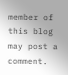member of this blog may post a comment.